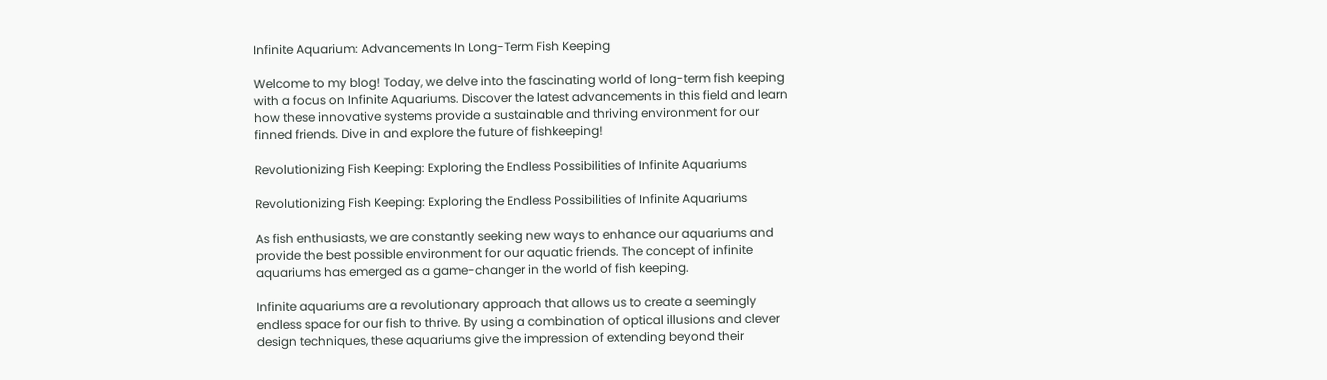Infinite Aquarium: Advancements In Long-Term Fish Keeping

Welcome to my blog! Today, we delve into the fascinating world of long-term fish keeping with a focus on Infinite Aquariums. Discover the latest advancements in this field and learn how these innovative systems provide a sustainable and thriving environment for our finned friends. Dive in and explore the future of fishkeeping!

Revolutionizing Fish Keeping: Exploring the Endless Possibilities of Infinite Aquariums

Revolutionizing Fish Keeping: Exploring the Endless Possibilities of Infinite Aquariums

As fish enthusiasts, we are constantly seeking new ways to enhance our aquariums and provide the best possible environment for our aquatic friends. The concept of infinite aquariums has emerged as a game-changer in the world of fish keeping.

Infinite aquariums are a revolutionary approach that allows us to create a seemingly endless space for our fish to thrive. By using a combination of optical illusions and clever design techniques, these aquariums give the impression of extending beyond their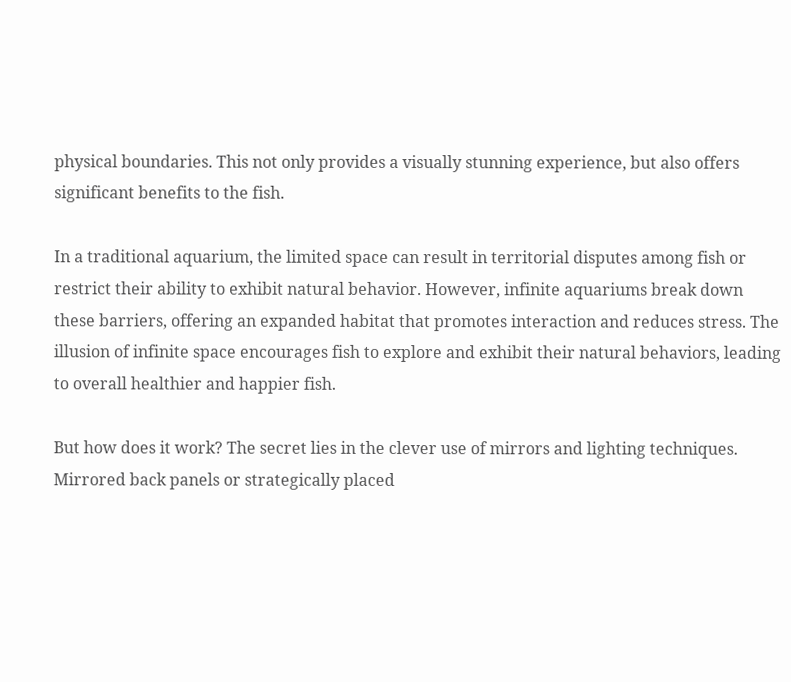physical boundaries. This not only provides a visually stunning experience, but also offers significant benefits to the fish.

In a traditional aquarium, the limited space can result in territorial disputes among fish or restrict their ability to exhibit natural behavior. However, infinite aquariums break down these barriers, offering an expanded habitat that promotes interaction and reduces stress. The illusion of infinite space encourages fish to explore and exhibit their natural behaviors, leading to overall healthier and happier fish.

But how does it work? The secret lies in the clever use of mirrors and lighting techniques. Mirrored back panels or strategically placed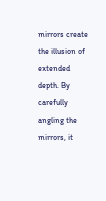mirrors create the illusion of extended depth. By carefully angling the mirrors, it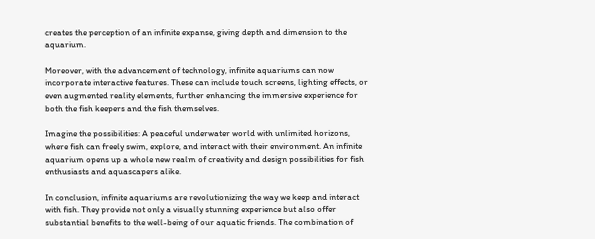creates the perception of an infinite expanse, giving depth and dimension to the aquarium.

Moreover, with the advancement of technology, infinite aquariums can now incorporate interactive features. These can include touch screens, lighting effects, or even augmented reality elements, further enhancing the immersive experience for both the fish keepers and the fish themselves.

Imagine the possibilities: A peaceful underwater world with unlimited horizons, where fish can freely swim, explore, and interact with their environment. An infinite aquarium opens up a whole new realm of creativity and design possibilities for fish enthusiasts and aquascapers alike.

In conclusion, infinite aquariums are revolutionizing the way we keep and interact with fish. They provide not only a visually stunning experience but also offer substantial benefits to the well-being of our aquatic friends. The combination of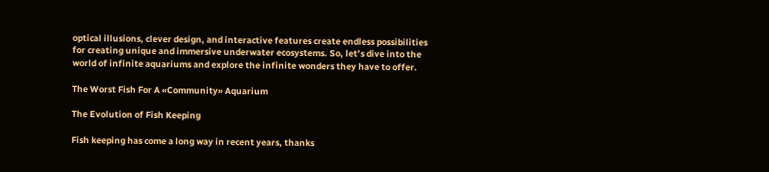optical illusions, clever design, and interactive features create endless possibilities for creating unique and immersive underwater ecosystems. So, let’s dive into the world of infinite aquariums and explore the infinite wonders they have to offer.

The Worst Fish For A «Community» Aquarium

The Evolution of Fish Keeping

Fish keeping has come a long way in recent years, thanks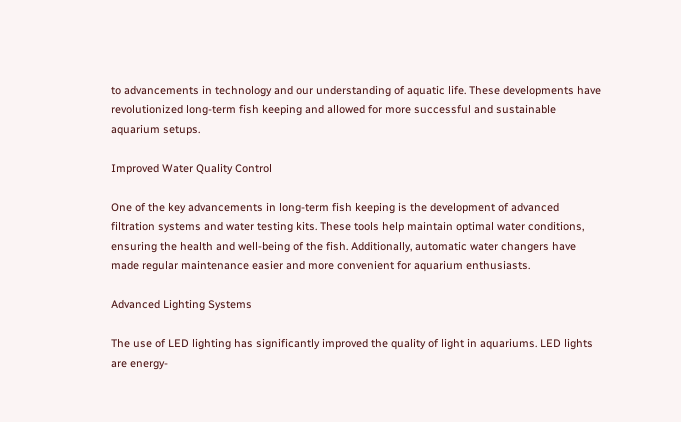to advancements in technology and our understanding of aquatic life. These developments have revolutionized long-term fish keeping and allowed for more successful and sustainable aquarium setups.

Improved Water Quality Control

One of the key advancements in long-term fish keeping is the development of advanced filtration systems and water testing kits. These tools help maintain optimal water conditions, ensuring the health and well-being of the fish. Additionally, automatic water changers have made regular maintenance easier and more convenient for aquarium enthusiasts.

Advanced Lighting Systems

The use of LED lighting has significantly improved the quality of light in aquariums. LED lights are energy-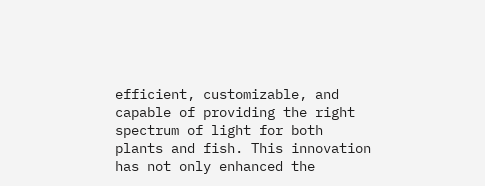efficient, customizable, and capable of providing the right spectrum of light for both plants and fish. This innovation has not only enhanced the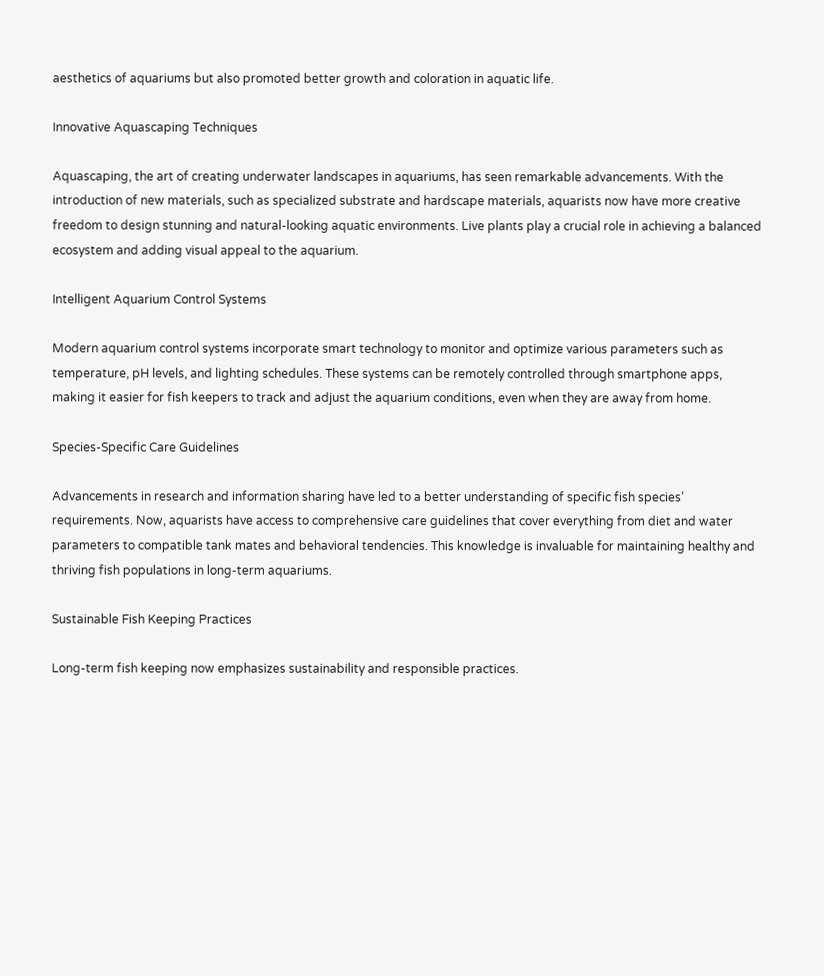aesthetics of aquariums but also promoted better growth and coloration in aquatic life.

Innovative Aquascaping Techniques

Aquascaping, the art of creating underwater landscapes in aquariums, has seen remarkable advancements. With the introduction of new materials, such as specialized substrate and hardscape materials, aquarists now have more creative freedom to design stunning and natural-looking aquatic environments. Live plants play a crucial role in achieving a balanced ecosystem and adding visual appeal to the aquarium.

Intelligent Aquarium Control Systems

Modern aquarium control systems incorporate smart technology to monitor and optimize various parameters such as temperature, pH levels, and lighting schedules. These systems can be remotely controlled through smartphone apps, making it easier for fish keepers to track and adjust the aquarium conditions, even when they are away from home.

Species-Specific Care Guidelines

Advancements in research and information sharing have led to a better understanding of specific fish species’ requirements. Now, aquarists have access to comprehensive care guidelines that cover everything from diet and water parameters to compatible tank mates and behavioral tendencies. This knowledge is invaluable for maintaining healthy and thriving fish populations in long-term aquariums.

Sustainable Fish Keeping Practices

Long-term fish keeping now emphasizes sustainability and responsible practices.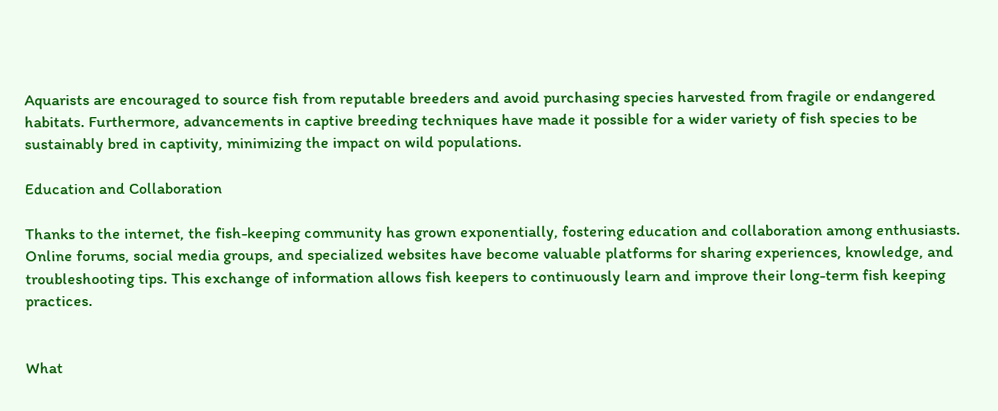Aquarists are encouraged to source fish from reputable breeders and avoid purchasing species harvested from fragile or endangered habitats. Furthermore, advancements in captive breeding techniques have made it possible for a wider variety of fish species to be sustainably bred in captivity, minimizing the impact on wild populations.

Education and Collaboration

Thanks to the internet, the fish-keeping community has grown exponentially, fostering education and collaboration among enthusiasts. Online forums, social media groups, and specialized websites have become valuable platforms for sharing experiences, knowledge, and troubleshooting tips. This exchange of information allows fish keepers to continuously learn and improve their long-term fish keeping practices.


What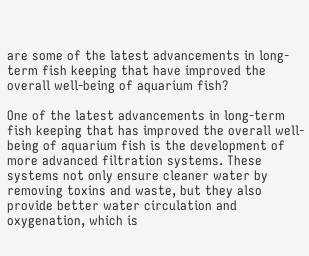are some of the latest advancements in long-term fish keeping that have improved the overall well-being of aquarium fish?

One of the latest advancements in long-term fish keeping that has improved the overall well-being of aquarium fish is the development of more advanced filtration systems. These systems not only ensure cleaner water by removing toxins and waste, but they also provide better water circulation and oxygenation, which is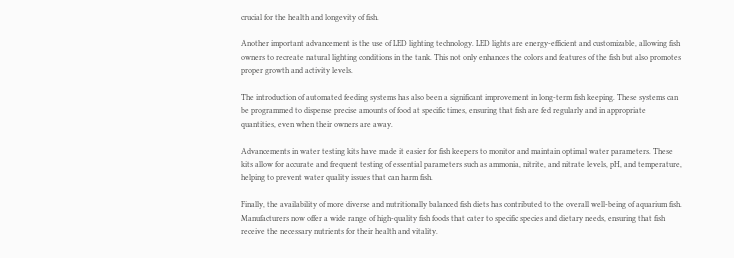crucial for the health and longevity of fish.

Another important advancement is the use of LED lighting technology. LED lights are energy-efficient and customizable, allowing fish owners to recreate natural lighting conditions in the tank. This not only enhances the colors and features of the fish but also promotes proper growth and activity levels.

The introduction of automated feeding systems has also been a significant improvement in long-term fish keeping. These systems can be programmed to dispense precise amounts of food at specific times, ensuring that fish are fed regularly and in appropriate quantities, even when their owners are away.

Advancements in water testing kits have made it easier for fish keepers to monitor and maintain optimal water parameters. These kits allow for accurate and frequent testing of essential parameters such as ammonia, nitrite, and nitrate levels, pH, and temperature, helping to prevent water quality issues that can harm fish.

Finally, the availability of more diverse and nutritionally balanced fish diets has contributed to the overall well-being of aquarium fish. Manufacturers now offer a wide range of high-quality fish foods that cater to specific species and dietary needs, ensuring that fish receive the necessary nutrients for their health and vitality.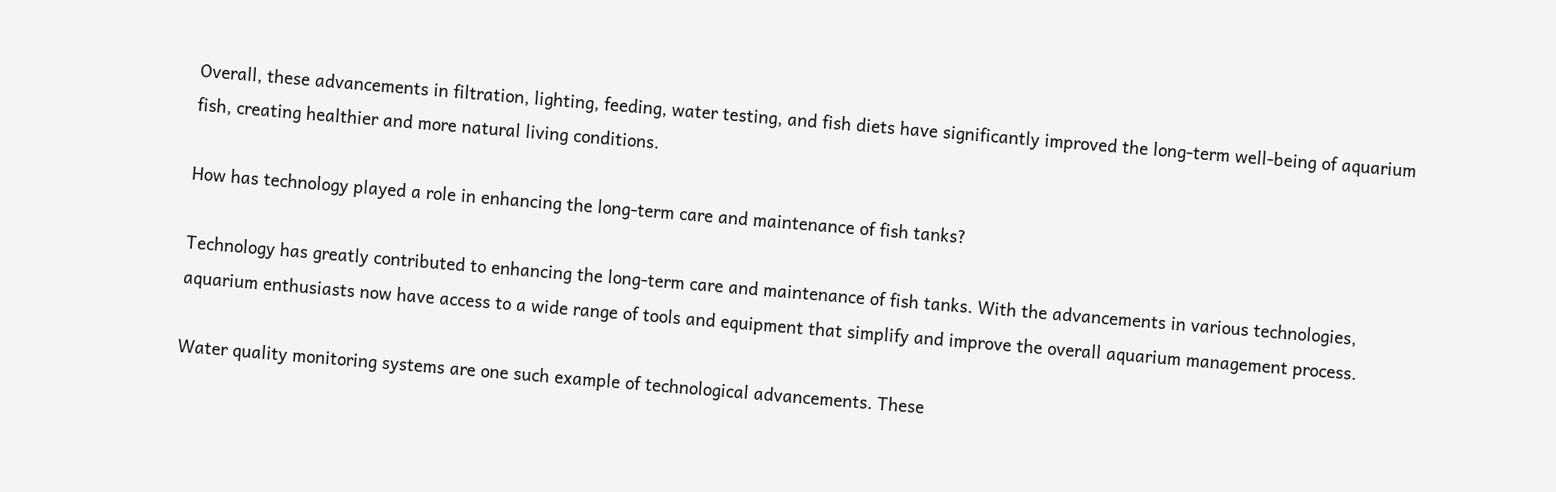Overall, these advancements in filtration, lighting, feeding, water testing, and fish diets have significantly improved the long-term well-being of aquarium fish, creating healthier and more natural living conditions.

How has technology played a role in enhancing the long-term care and maintenance of fish tanks?

Technology has greatly contributed to enhancing the long-term care and maintenance of fish tanks. With the advancements in various technologies, aquarium enthusiasts now have access to a wide range of tools and equipment that simplify and improve the overall aquarium management process.

Water quality monitoring systems are one such example of technological advancements. These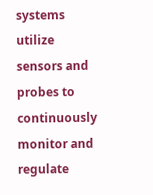systems utilize sensors and probes to continuously monitor and regulate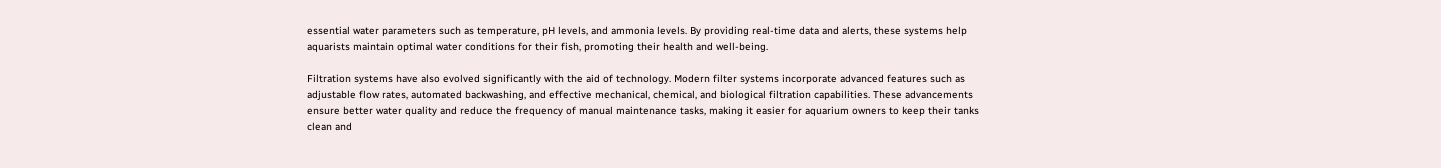essential water parameters such as temperature, pH levels, and ammonia levels. By providing real-time data and alerts, these systems help aquarists maintain optimal water conditions for their fish, promoting their health and well-being.

Filtration systems have also evolved significantly with the aid of technology. Modern filter systems incorporate advanced features such as adjustable flow rates, automated backwashing, and effective mechanical, chemical, and biological filtration capabilities. These advancements ensure better water quality and reduce the frequency of manual maintenance tasks, making it easier for aquarium owners to keep their tanks clean and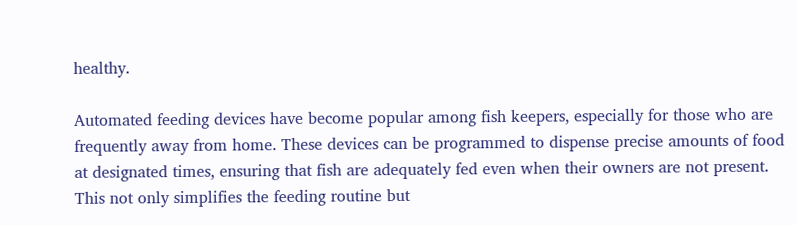healthy.

Automated feeding devices have become popular among fish keepers, especially for those who are frequently away from home. These devices can be programmed to dispense precise amounts of food at designated times, ensuring that fish are adequately fed even when their owners are not present. This not only simplifies the feeding routine but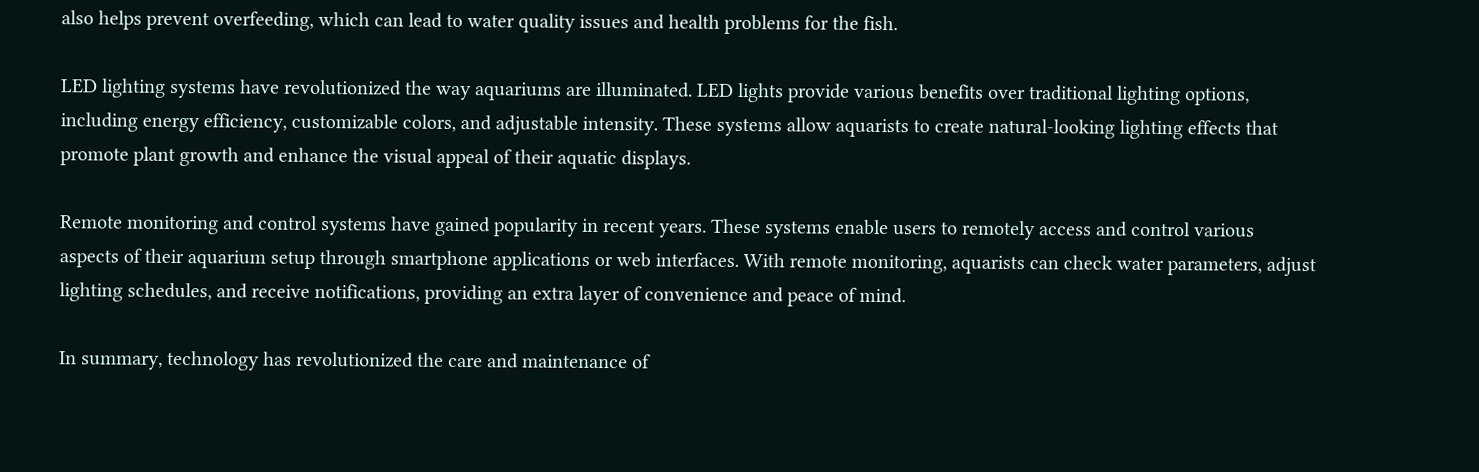also helps prevent overfeeding, which can lead to water quality issues and health problems for the fish.

LED lighting systems have revolutionized the way aquariums are illuminated. LED lights provide various benefits over traditional lighting options, including energy efficiency, customizable colors, and adjustable intensity. These systems allow aquarists to create natural-looking lighting effects that promote plant growth and enhance the visual appeal of their aquatic displays.

Remote monitoring and control systems have gained popularity in recent years. These systems enable users to remotely access and control various aspects of their aquarium setup through smartphone applications or web interfaces. With remote monitoring, aquarists can check water parameters, adjust lighting schedules, and receive notifications, providing an extra layer of convenience and peace of mind.

In summary, technology has revolutionized the care and maintenance of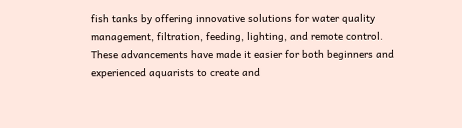fish tanks by offering innovative solutions for water quality management, filtration, feeding, lighting, and remote control. These advancements have made it easier for both beginners and experienced aquarists to create and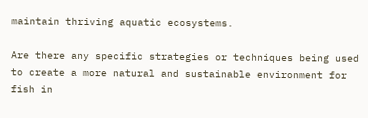maintain thriving aquatic ecosystems.

Are there any specific strategies or techniques being used to create a more natural and sustainable environment for fish in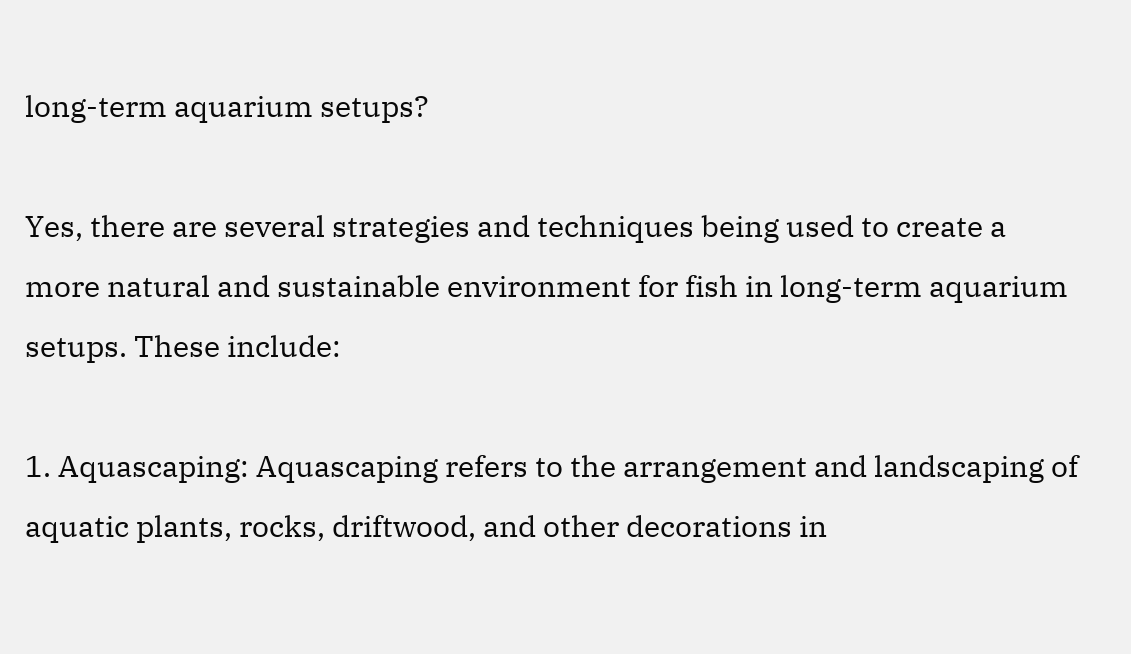long-term aquarium setups?

Yes, there are several strategies and techniques being used to create a more natural and sustainable environment for fish in long-term aquarium setups. These include:

1. Aquascaping: Aquascaping refers to the arrangement and landscaping of aquatic plants, rocks, driftwood, and other decorations in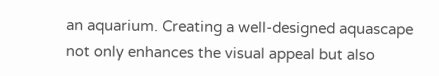an aquarium. Creating a well-designed aquascape not only enhances the visual appeal but also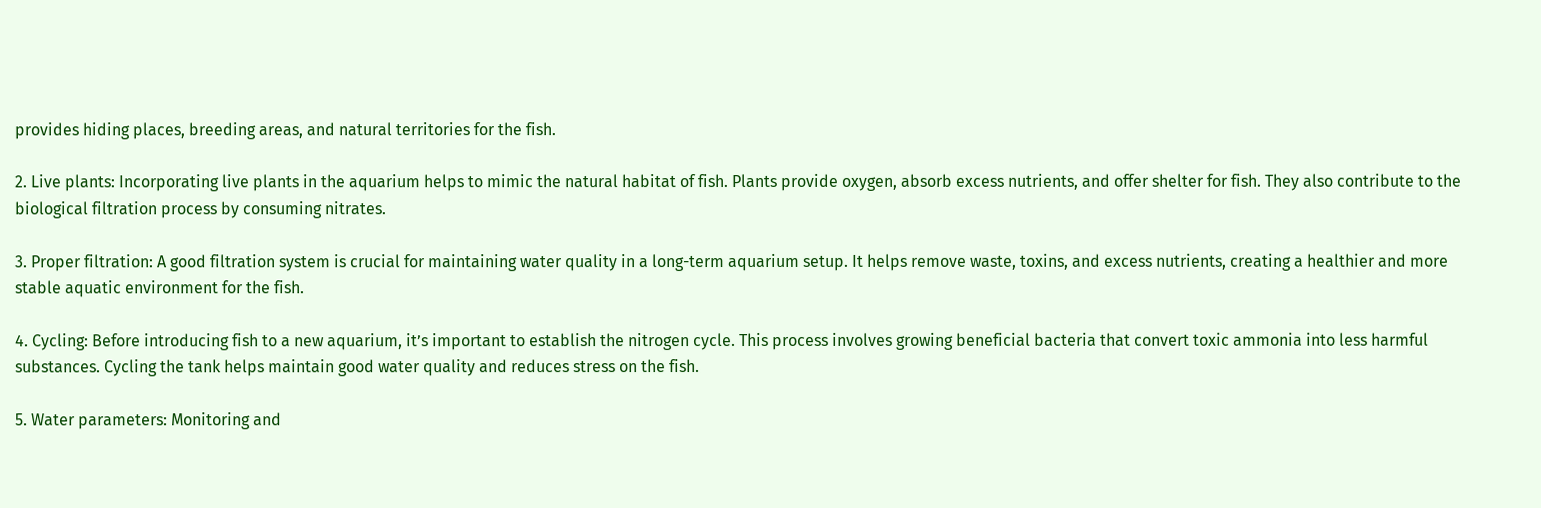provides hiding places, breeding areas, and natural territories for the fish.

2. Live plants: Incorporating live plants in the aquarium helps to mimic the natural habitat of fish. Plants provide oxygen, absorb excess nutrients, and offer shelter for fish. They also contribute to the biological filtration process by consuming nitrates.

3. Proper filtration: A good filtration system is crucial for maintaining water quality in a long-term aquarium setup. It helps remove waste, toxins, and excess nutrients, creating a healthier and more stable aquatic environment for the fish.

4. Cycling: Before introducing fish to a new aquarium, it’s important to establish the nitrogen cycle. This process involves growing beneficial bacteria that convert toxic ammonia into less harmful substances. Cycling the tank helps maintain good water quality and reduces stress on the fish.

5. Water parameters: Monitoring and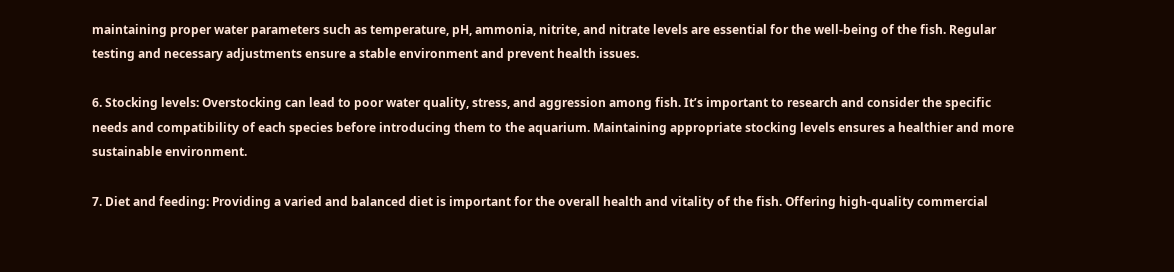maintaining proper water parameters such as temperature, pH, ammonia, nitrite, and nitrate levels are essential for the well-being of the fish. Regular testing and necessary adjustments ensure a stable environment and prevent health issues.

6. Stocking levels: Overstocking can lead to poor water quality, stress, and aggression among fish. It’s important to research and consider the specific needs and compatibility of each species before introducing them to the aquarium. Maintaining appropriate stocking levels ensures a healthier and more sustainable environment.

7. Diet and feeding: Providing a varied and balanced diet is important for the overall health and vitality of the fish. Offering high-quality commercial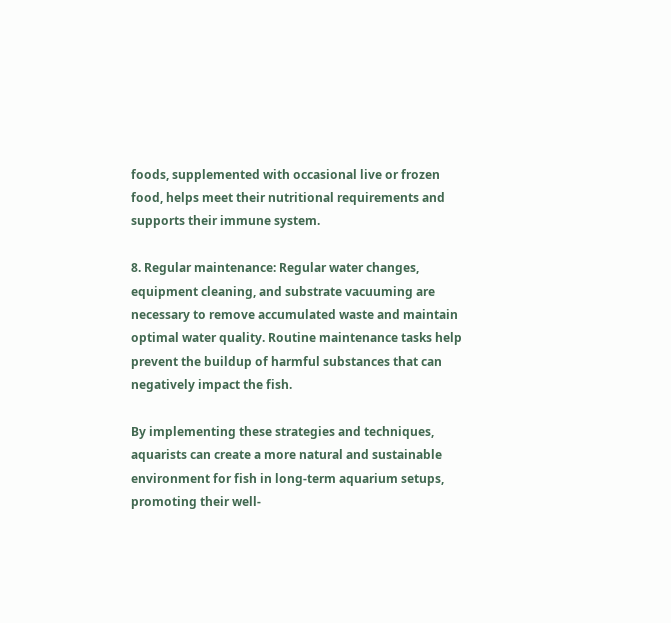foods, supplemented with occasional live or frozen food, helps meet their nutritional requirements and supports their immune system.

8. Regular maintenance: Regular water changes, equipment cleaning, and substrate vacuuming are necessary to remove accumulated waste and maintain optimal water quality. Routine maintenance tasks help prevent the buildup of harmful substances that can negatively impact the fish.

By implementing these strategies and techniques, aquarists can create a more natural and sustainable environment for fish in long-term aquarium setups, promoting their well-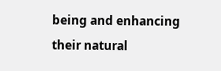being and enhancing their natural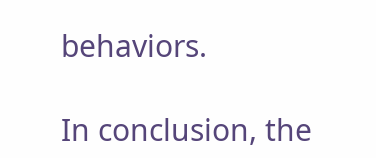behaviors.

In conclusion, the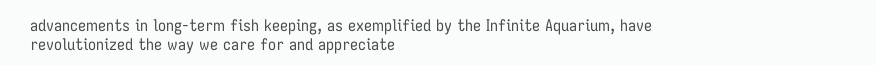advancements in long-term fish keeping, as exemplified by the Infinite Aquarium, have revolutionized the way we care for and appreciate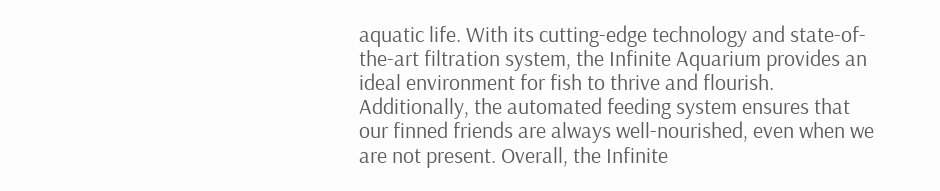aquatic life. With its cutting-edge technology and state-of-the-art filtration system, the Infinite Aquarium provides an ideal environment for fish to thrive and flourish. Additionally, the automated feeding system ensures that our finned friends are always well-nourished, even when we are not present. Overall, the Infinite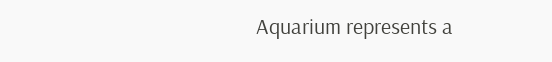Aquarium represents a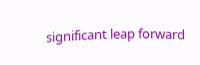significant leap forward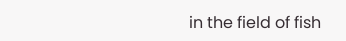in the field of fish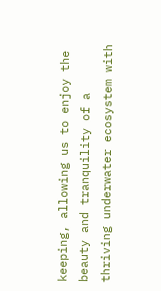keeping, allowing us to enjoy the beauty and tranquility of a thriving underwater ecosystem with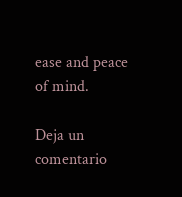ease and peace of mind.

Deja un comentario